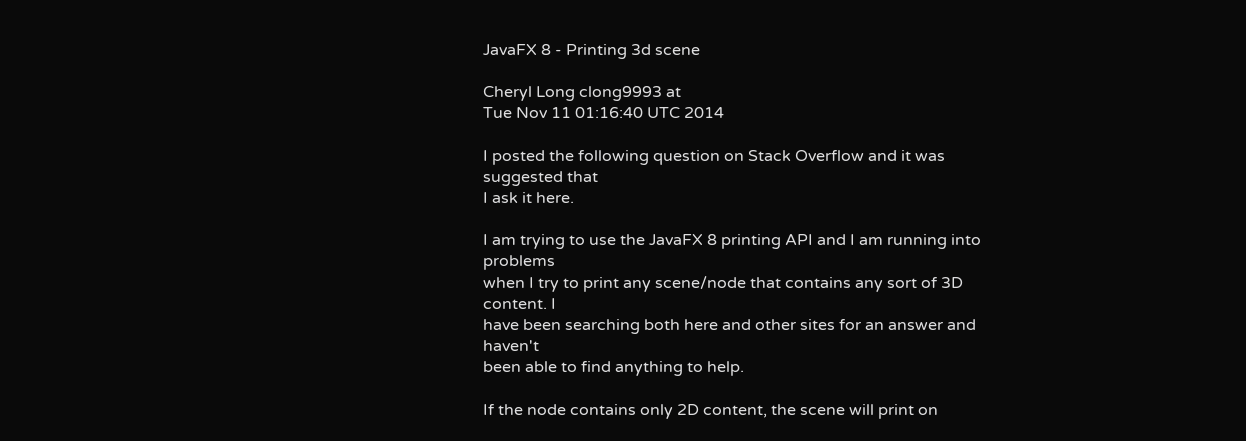JavaFX 8 - Printing 3d scene

Cheryl Long clong9993 at
Tue Nov 11 01:16:40 UTC 2014

I posted the following question on Stack Overflow and it was suggested that
I ask it here.

I am trying to use the JavaFX 8 printing API and I am running into problems
when I try to print any scene/node that contains any sort of 3D content. I
have been searching both here and other sites for an answer and haven't
been able to find anything to help.

If the node contains only 2D content, the scene will print on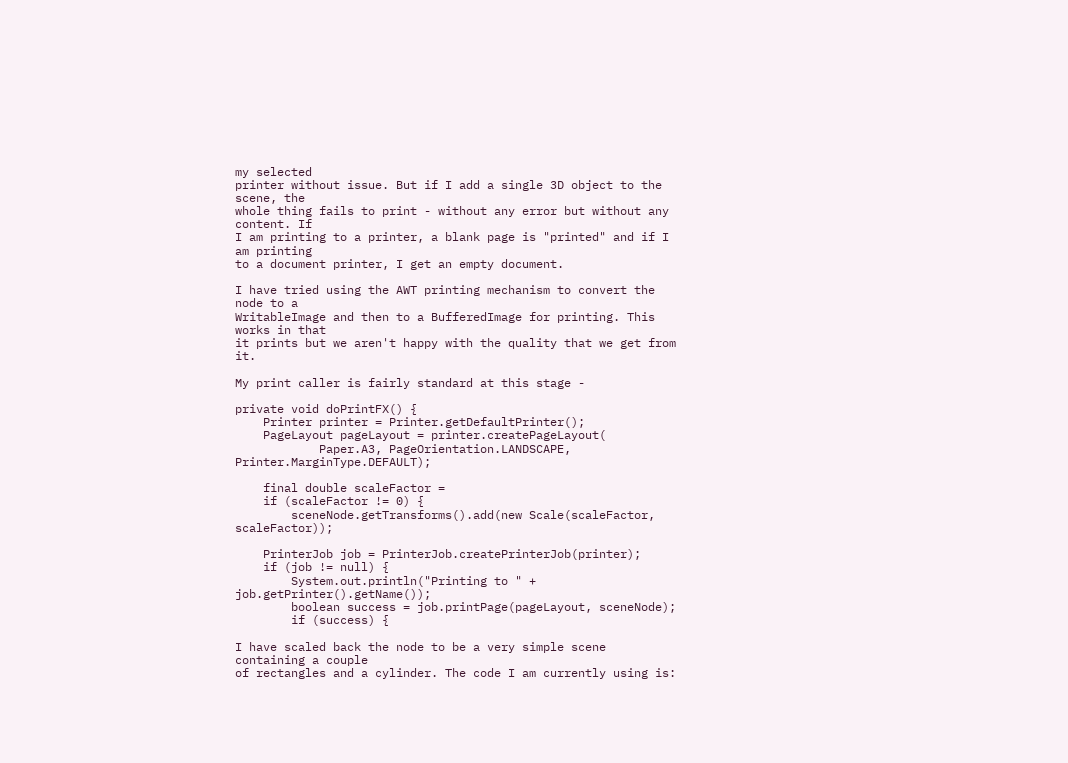my selected
printer without issue. But if I add a single 3D object to the scene, the
whole thing fails to print - without any error but without any content. If
I am printing to a printer, a blank page is "printed" and if I am printing
to a document printer, I get an empty document.

I have tried using the AWT printing mechanism to convert the node to a
WritableImage and then to a BufferedImage for printing. This works in that
it prints but we aren't happy with the quality that we get from it.

My print caller is fairly standard at this stage -

private void doPrintFX() {
    Printer printer = Printer.getDefaultPrinter();
    PageLayout pageLayout = printer.createPageLayout(
            Paper.A3, PageOrientation.LANDSCAPE, Printer.MarginType.DEFAULT);

    final double scaleFactor =
    if (scaleFactor != 0) {
        sceneNode.getTransforms().add(new Scale(scaleFactor, scaleFactor));

    PrinterJob job = PrinterJob.createPrinterJob(printer);
    if (job != null) {
        System.out.println("Printing to " + job.getPrinter().getName());
        boolean success = job.printPage(pageLayout, sceneNode);
        if (success) {

I have scaled back the node to be a very simple scene containing a couple
of rectangles and a cylinder. The code I am currently using is: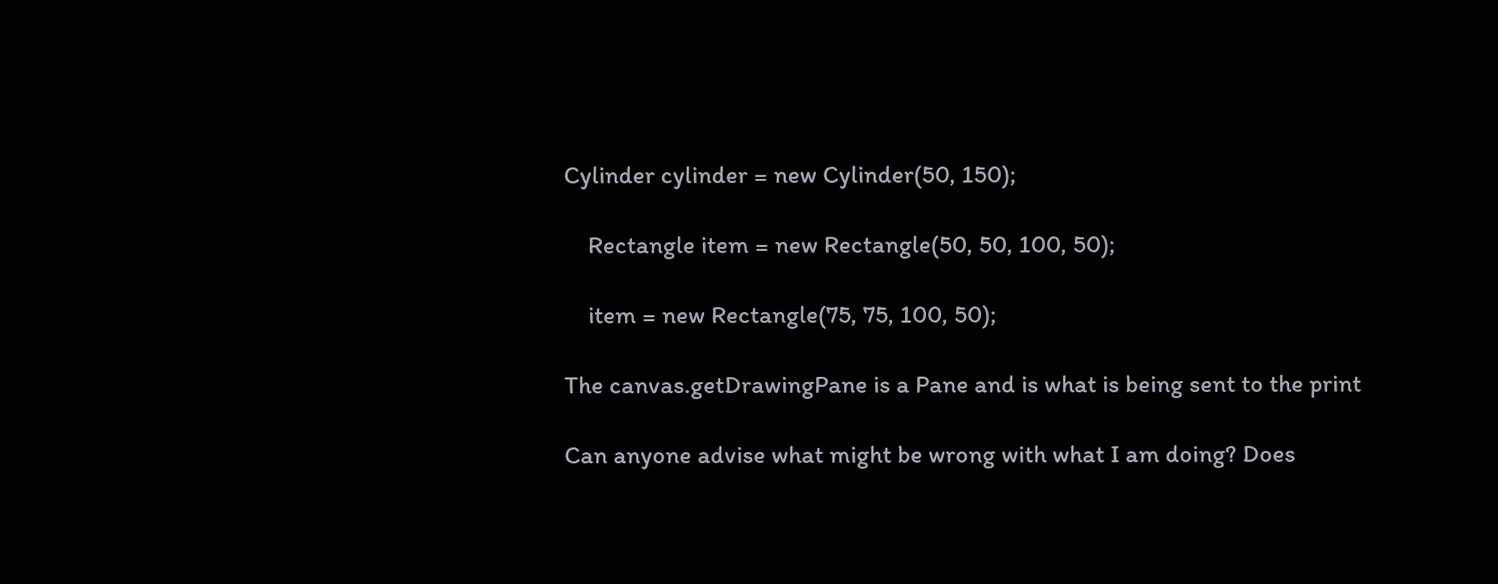Cylinder cylinder = new Cylinder(50, 150);

    Rectangle item = new Rectangle(50, 50, 100, 50);

    item = new Rectangle(75, 75, 100, 50);

The canvas.getDrawingPane is a Pane and is what is being sent to the print

Can anyone advise what might be wrong with what I am doing? Does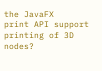the JavaFX
print API support printing of 3D nodes?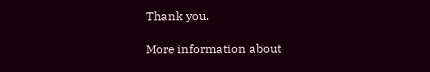Thank you.

More information about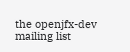the openjfx-dev mailing list